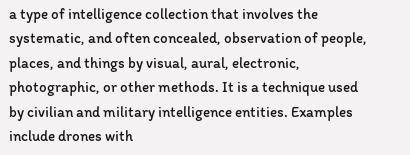a type of intelligence collection that involves the systematic, and often concealed, observation of people, places, and things by visual, aural, electronic, photographic, or other methods. It is a technique used by civilian and military intelligence entities. Examples include drones with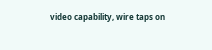video capability, wire taps on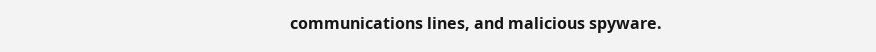communications lines, and malicious spyware.